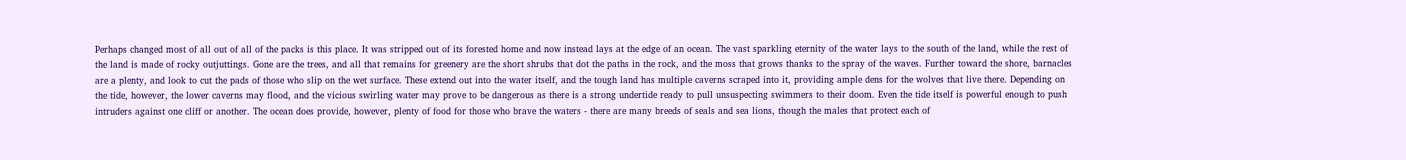Perhaps changed most of all out of all of the packs is this place. It was stripped out of its forested home and now instead lays at the edge of an ocean. The vast sparkling eternity of the water lays to the south of the land, while the rest of the land is made of rocky outjuttings. Gone are the trees, and all that remains for greenery are the short shrubs that dot the paths in the rock, and the moss that grows thanks to the spray of the waves. Further toward the shore, barnacles are a plenty, and look to cut the pads of those who slip on the wet surface. These extend out into the water itself, and the tough land has multiple caverns scraped into it, providing ample dens for the wolves that live there. Depending on the tide, however, the lower caverns may flood, and the vicious swirling water may prove to be dangerous as there is a strong undertide ready to pull unsuspecting swimmers to their doom. Even the tide itself is powerful enough to push intruders against one cliff or another. The ocean does provide, however, plenty of food for those who brave the waters - there are many breeds of seals and sea lions, though the males that protect each of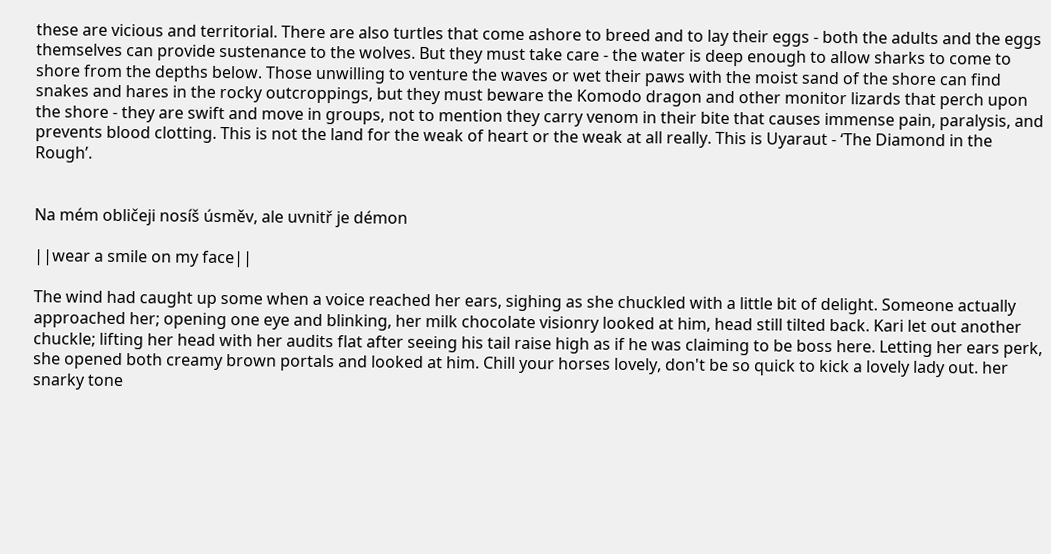these are vicious and territorial. There are also turtles that come ashore to breed and to lay their eggs - both the adults and the eggs themselves can provide sustenance to the wolves. But they must take care - the water is deep enough to allow sharks to come to shore from the depths below. Those unwilling to venture the waves or wet their paws with the moist sand of the shore can find snakes and hares in the rocky outcroppings, but they must beware the Komodo dragon and other monitor lizards that perch upon the shore - they are swift and move in groups, not to mention they carry venom in their bite that causes immense pain, paralysis, and prevents blood clotting. This is not the land for the weak of heart or the weak at all really. This is Uyaraut - ‘The Diamond in the Rough’.


Na mém obličeji nosíš úsměv, ale uvnitř je démon

||wear a smile on my face||

The wind had caught up some when a voice reached her ears, sighing as she chuckled with a little bit of delight. Someone actually approached her; opening one eye and blinking, her milk chocolate visionry looked at him, head still tilted back. Kari let out another chuckle; lifting her head with her audits flat after seeing his tail raise high as if he was claiming to be boss here. Letting her ears perk, she opened both creamy brown portals and looked at him. Chill your horses lovely, don't be so quick to kick a lovely lady out. her snarky tone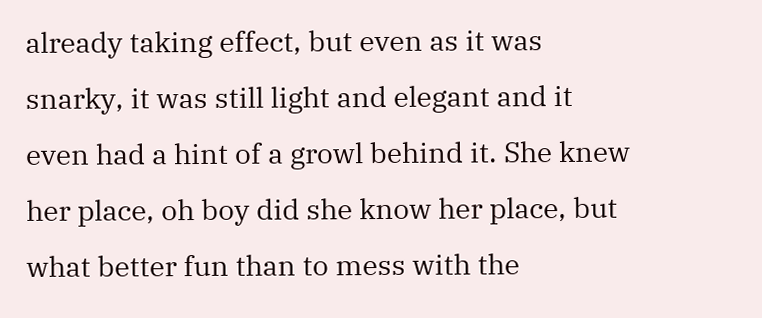already taking effect, but even as it was snarky, it was still light and elegant and it even had a hint of a growl behind it. She knew her place, oh boy did she know her place, but what better fun than to mess with the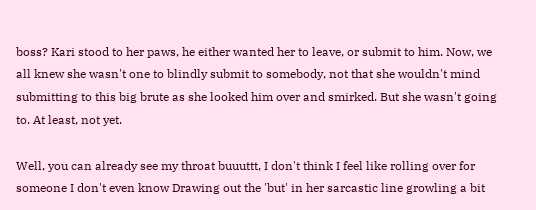boss? Kari stood to her paws, he either wanted her to leave, or submit to him. Now, we all knew she wasn't one to blindly submit to somebody, not that she wouldn't mind submitting to this big brute as she looked him over and smirked. But she wasn't going to. At least, not yet.

Well, you can already see my throat buuuttt, I don't think I feel like rolling over for someone I don't even know Drawing out the 'but' in her sarcastic line growling a bit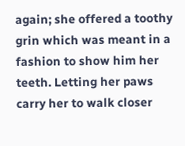again; she offered a toothy grin which was meant in a fashion to show him her teeth. Letting her paws carry her to walk closer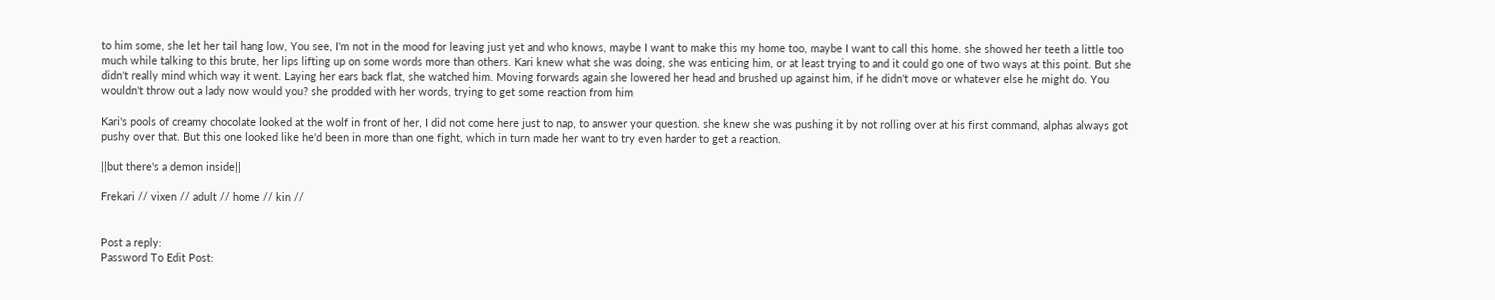to him some, she let her tail hang low, You see, I'm not in the mood for leaving just yet and who knows, maybe I want to make this my home too, maybe I want to call this home. she showed her teeth a little too much while talking to this brute, her lips lifting up on some words more than others. Kari knew what she was doing, she was enticing him, or at least trying to and it could go one of two ways at this point. But she didn't really mind which way it went. Laying her ears back flat, she watched him. Moving forwards again she lowered her head and brushed up against him, if he didn't move or whatever else he might do. You wouldn't throw out a lady now would you? she prodded with her words, trying to get some reaction from him

Kari's pools of creamy chocolate looked at the wolf in front of her, I did not come here just to nap, to answer your question. she knew she was pushing it by not rolling over at his first command, alphas always got pushy over that. But this one looked like he'd been in more than one fight, which in turn made her want to try even harder to get a reaction.

||but there's a demon inside||

Frekari // vixen // adult // home // kin //


Post a reply:
Password To Edit Post: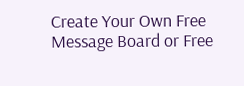Create Your Own Free Message Board or Free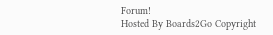Forum!
Hosted By Boards2Go Copyright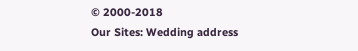© 2000-2018
Our Sites: Wedding address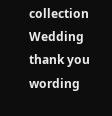collection  Wedding thank you wording